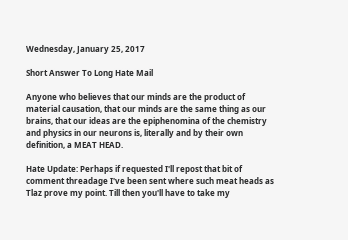Wednesday, January 25, 2017

Short Answer To Long Hate Mail

Anyone who believes that our minds are the product of material causation, that our minds are the same thing as our brains, that our ideas are the epiphenomina of the chemistry and physics in our neurons is, literally and by their own definition, a MEAT HEAD.

Hate Update: Perhaps if requested I'll repost that bit of comment threadage I've been sent where such meat heads as Tlaz prove my point. Till then you'll have to take my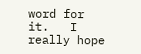word for it.   I really hope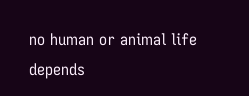no human or animal life depends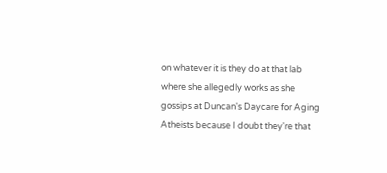on whatever it is they do at that lab where she allegedly works as she gossips at Duncan's Daycare for Aging Atheists because I doubt they're that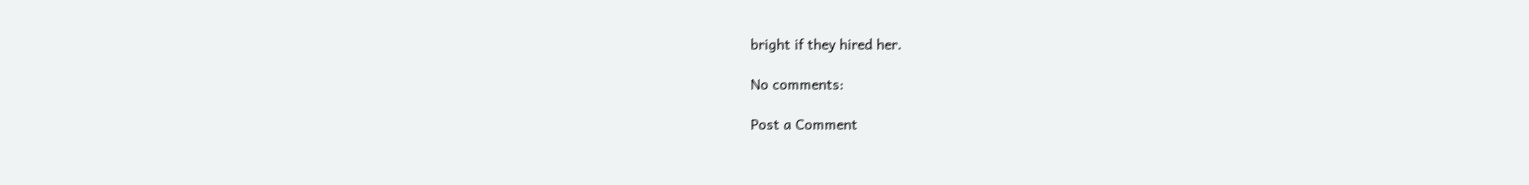bright if they hired her.

No comments:

Post a Comment